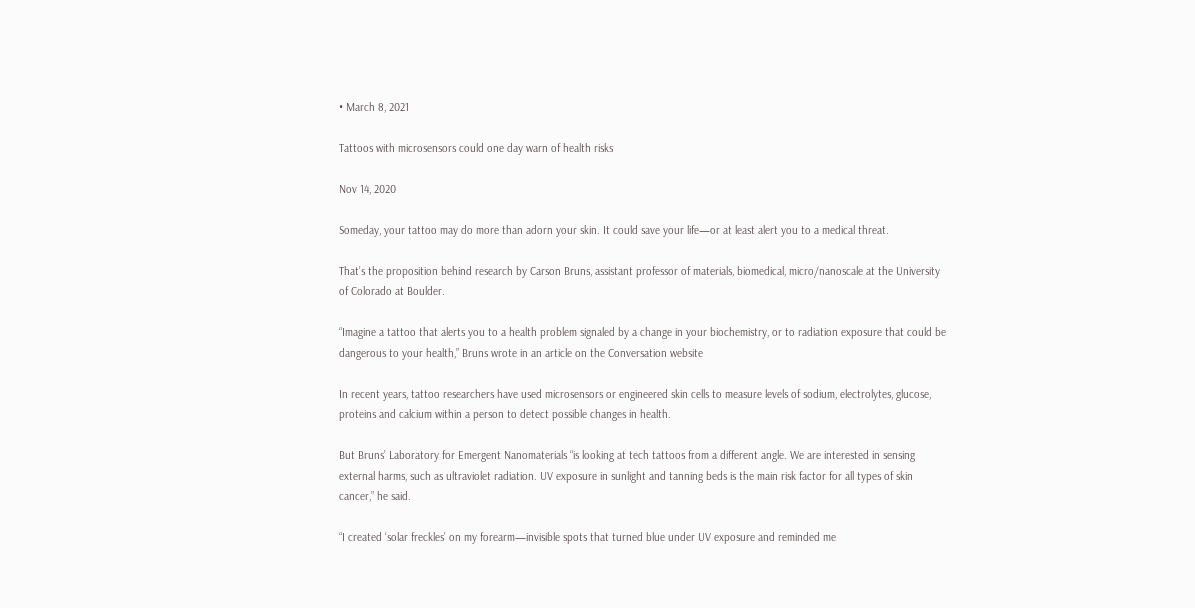• March 8, 2021

Tattoos with microsensors could one day warn of health risks

Nov 14, 2020

Someday, your tattoo may do more than adorn your skin. It could save your life—or at least alert you to a medical threat.

That’s the proposition behind research by Carson Bruns, assistant professor of materials, biomedical, micro/nanoscale at the University of Colorado at Boulder.

“Imagine a tattoo that alerts you to a health problem signaled by a change in your biochemistry, or to radiation exposure that could be dangerous to your health,” Bruns wrote in an article on the Conversation website

In recent years, tattoo researchers have used microsensors or engineered skin cells to measure levels of sodium, electrolytes, glucose, proteins and calcium within a person to detect possible changes in health.

But Bruns’ Laboratory for Emergent Nanomaterials “is looking at tech tattoos from a different angle. We are interested in sensing external harms, such as ultraviolet radiation. UV exposure in sunlight and tanning beds is the main risk factor for all types of skin cancer,” he said.

“I created ‘solar freckles’ on my forearm—invisible spots that turned blue under UV exposure and reminded me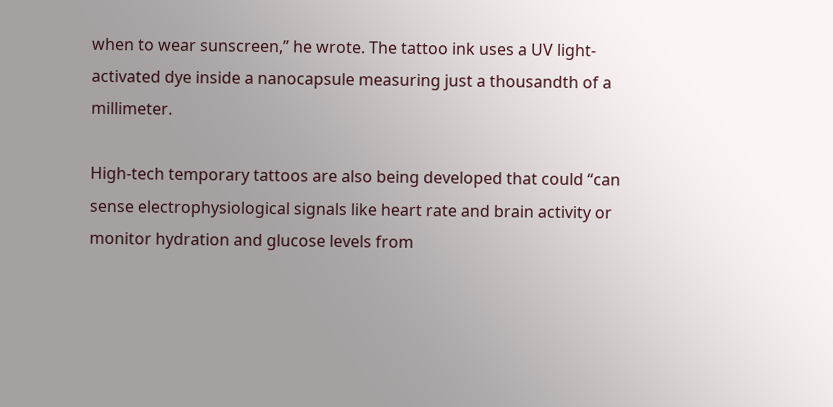when to wear sunscreen,” he wrote. The tattoo ink uses a UV light-activated dye inside a nanocapsule measuring just a thousandth of a millimeter.

High-tech temporary tattoos are also being developed that could “can sense electrophysiological signals like heart rate and brain activity or monitor hydration and glucose levels from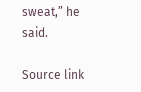sweat,” he said.

Source link